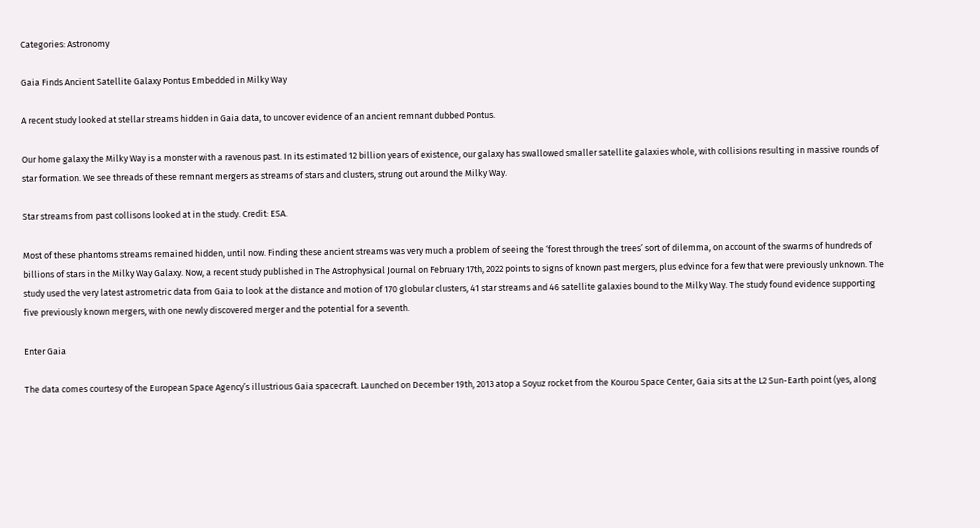Categories: Astronomy

Gaia Finds Ancient Satellite Galaxy Pontus Embedded in Milky Way

A recent study looked at stellar streams hidden in Gaia data, to uncover evidence of an ancient remnant dubbed Pontus.

Our home galaxy the Milky Way is a monster with a ravenous past. In its estimated 12 billion years of existence, our galaxy has swallowed smaller satellite galaxies whole, with collisions resulting in massive rounds of star formation. We see threads of these remnant mergers as streams of stars and clusters, strung out around the Milky Way.

Star streams from past collisons looked at in the study. Credit: ESA.

Most of these phantoms streams remained hidden, until now. Finding these ancient streams was very much a problem of seeing the ‘forest through the trees’ sort of dilemma, on account of the swarms of hundreds of billions of stars in the Milky Way Galaxy. Now, a recent study published in The Astrophysical Journal on February 17th, 2022 points to signs of known past mergers, plus edvince for a few that were previously unknown. The study used the very latest astrometric data from Gaia to look at the distance and motion of 170 globular clusters, 41 star streams and 46 satellite galaxies bound to the Milky Way. The study found evidence supporting five previously known mergers, with one newly discovered merger and the potential for a seventh.

Enter Gaia

The data comes courtesy of the European Space Agency’s illustrious Gaia spacecraft. Launched on December 19th, 2013 atop a Soyuz rocket from the Kourou Space Center, Gaia sits at the L2 Sun-Earth point (yes, along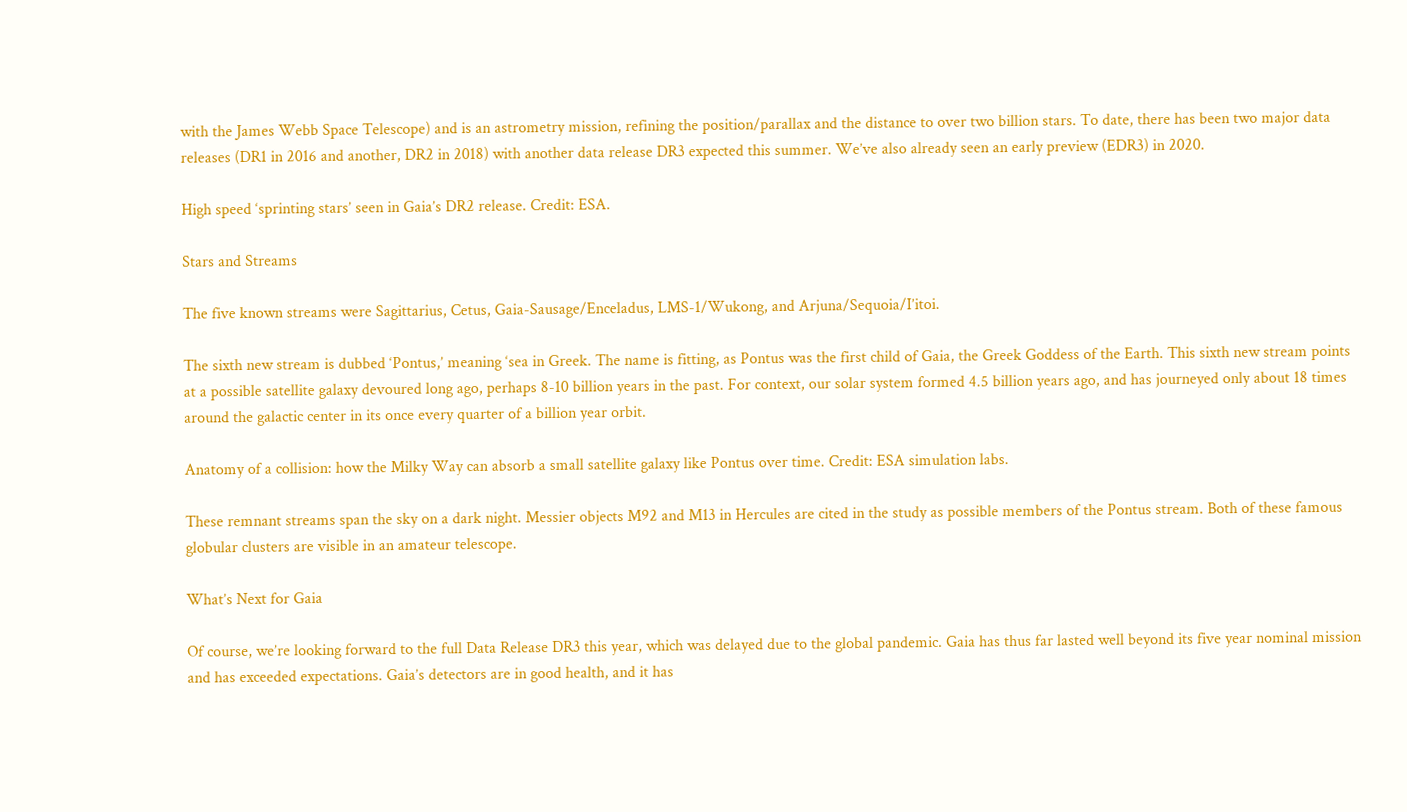with the James Webb Space Telescope) and is an astrometry mission, refining the position/parallax and the distance to over two billion stars. To date, there has been two major data releases (DR1 in 2016 and another, DR2 in 2018) with another data release DR3 expected this summer. We’ve also already seen an early preview (EDR3) in 2020.

High speed ‘sprinting stars’ seen in Gaia’s DR2 release. Credit: ESA.

Stars and Streams

The five known streams were Sagittarius, Cetus, Gaia-Sausage/Enceladus, LMS-1/Wukong, and Arjuna/Sequoia/I’itoi.

The sixth new stream is dubbed ‘Pontus,’ meaning ‘sea in Greek. The name is fitting, as Pontus was the first child of Gaia, the Greek Goddess of the Earth. This sixth new stream points at a possible satellite galaxy devoured long ago, perhaps 8-10 billion years in the past. For context, our solar system formed 4.5 billion years ago, and has journeyed only about 18 times around the galactic center in its once every quarter of a billion year orbit.

Anatomy of a collision: how the Milky Way can absorb a small satellite galaxy like Pontus over time. Credit: ESA simulation labs.

These remnant streams span the sky on a dark night. Messier objects M92 and M13 in Hercules are cited in the study as possible members of the Pontus stream. Both of these famous globular clusters are visible in an amateur telescope.

What’s Next for Gaia

Of course, we’re looking forward to the full Data Release DR3 this year, which was delayed due to the global pandemic. Gaia has thus far lasted well beyond its five year nominal mission and has exceeded expectations. Gaia’s detectors are in good health, and it has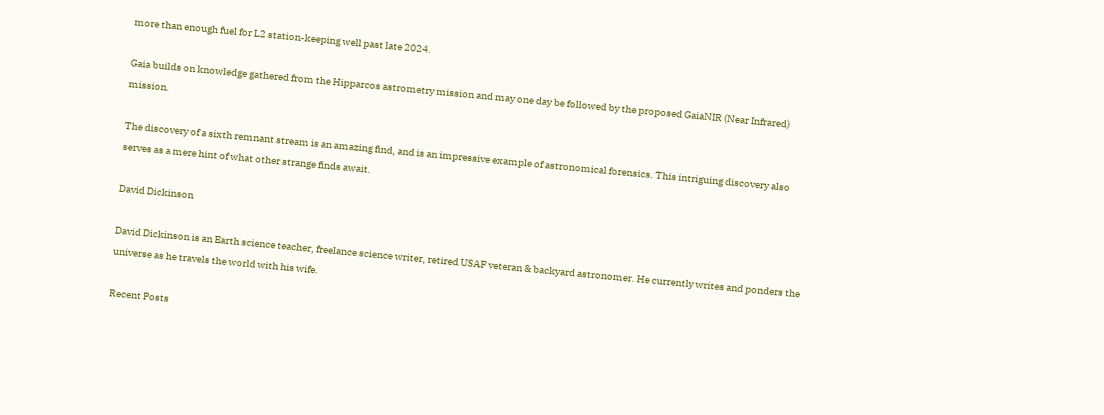more than enough fuel for L2 station-keeping well past late 2024.

Gaia builds on knowledge gathered from the Hipparcos astrometry mission and may one day be followed by the proposed GaiaNIR (Near Infrared) mission.

The discovery of a sixth remnant stream is an amazing find, and is an impressive example of astronomical forensics. This intriguing discovery also serves as a mere hint of what other strange finds await.

David Dickinson

David Dickinson is an Earth science teacher, freelance science writer, retired USAF veteran & backyard astronomer. He currently writes and ponders the universe as he travels the world with his wife.

Recent Posts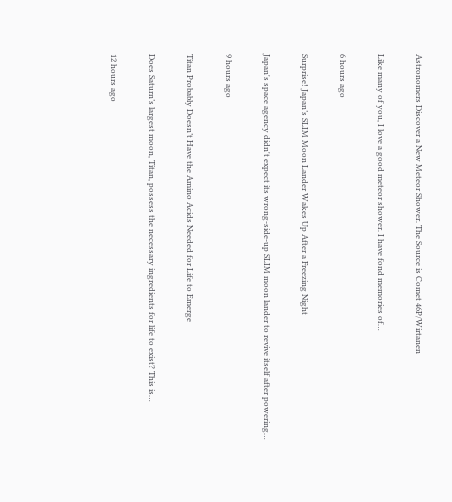Astronomers Discover a New Meteor Shower. The Source is Comet 46P/Wirtanen

Like many of you, I love a good meteor shower. I have fond memories of…

6 hours ago

Surprise! Japan’s SLIM Moon Lander Wakes Up After a Freezing Night

Japan's space agency didn't expect its wrong-side-up SLIM moon lander to revive itself after powering…

9 hours ago

Titan Probably Doesn’t Have the Amino Acids Needed for Life to Emerge

Does Saturn’s largest moon, Titan, possess the necessary ingredients for life to exist? This is…

12 hours ago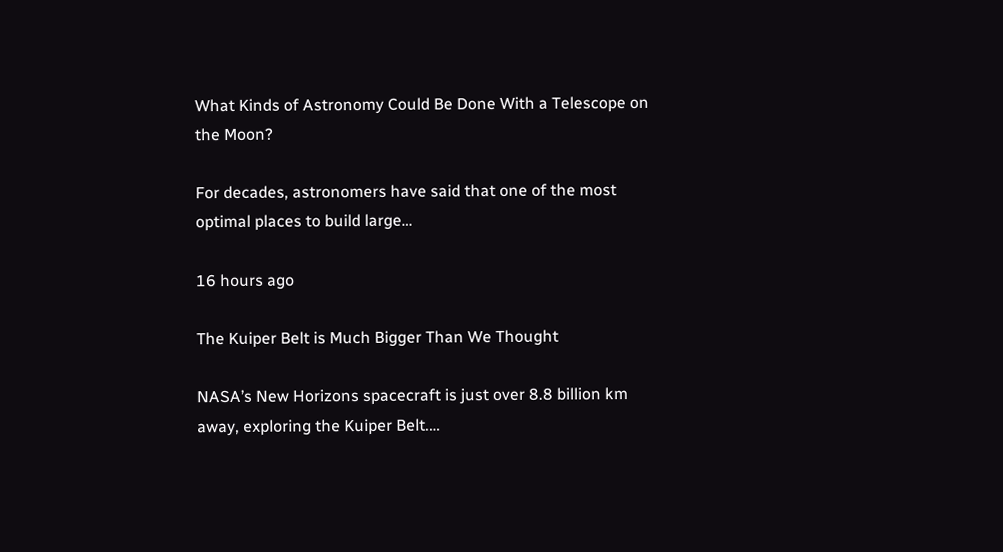What Kinds of Astronomy Could Be Done With a Telescope on the Moon?

For decades, astronomers have said that one of the most optimal places to build large…

16 hours ago

The Kuiper Belt is Much Bigger Than We Thought

NASA’s New Horizons spacecraft is just over 8.8 billion km away, exploring the Kuiper Belt.…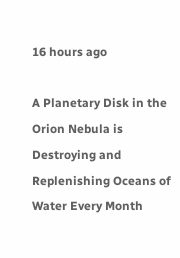16 hours ago

A Planetary Disk in the Orion Nebula is Destroying and Replenishing Oceans of Water Every Month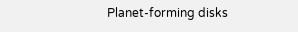Planet-forming disks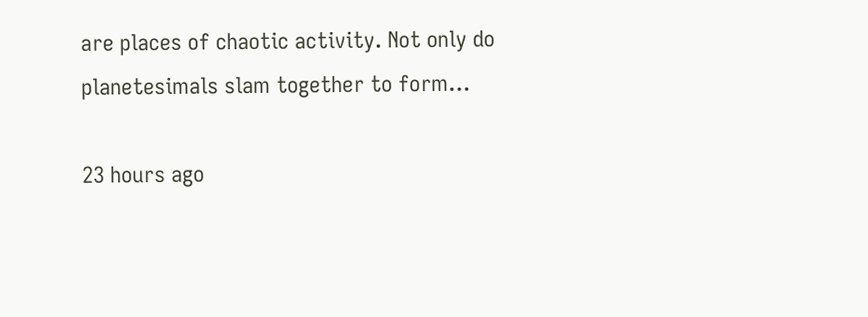are places of chaotic activity. Not only do planetesimals slam together to form…

23 hours ago